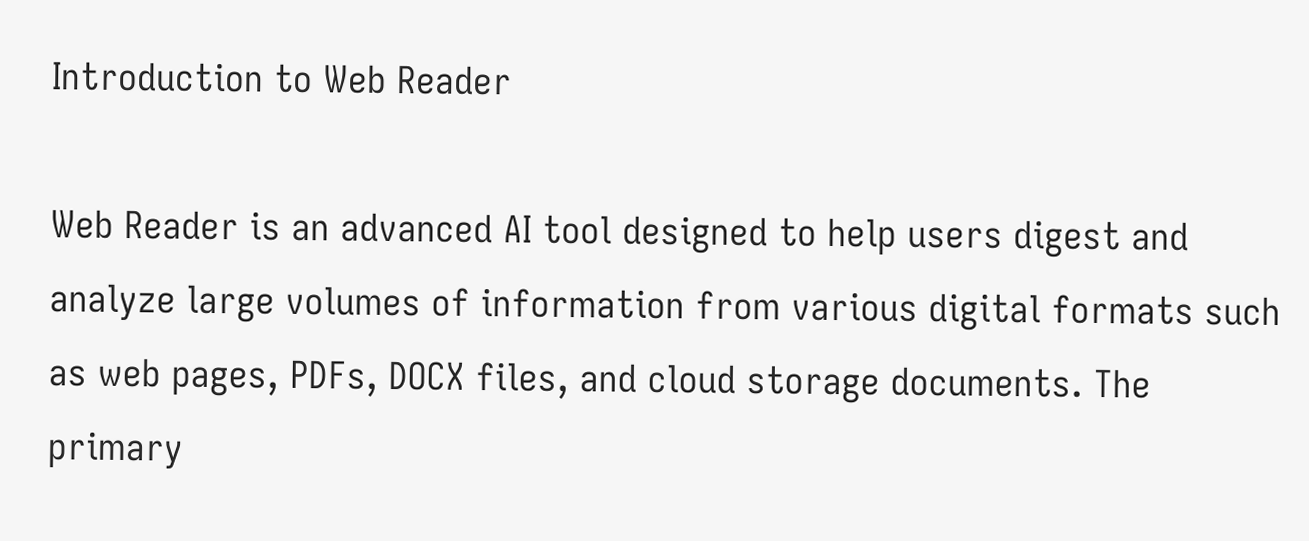Introduction to Web Reader

Web Reader is an advanced AI tool designed to help users digest and analyze large volumes of information from various digital formats such as web pages, PDFs, DOCX files, and cloud storage documents. The primary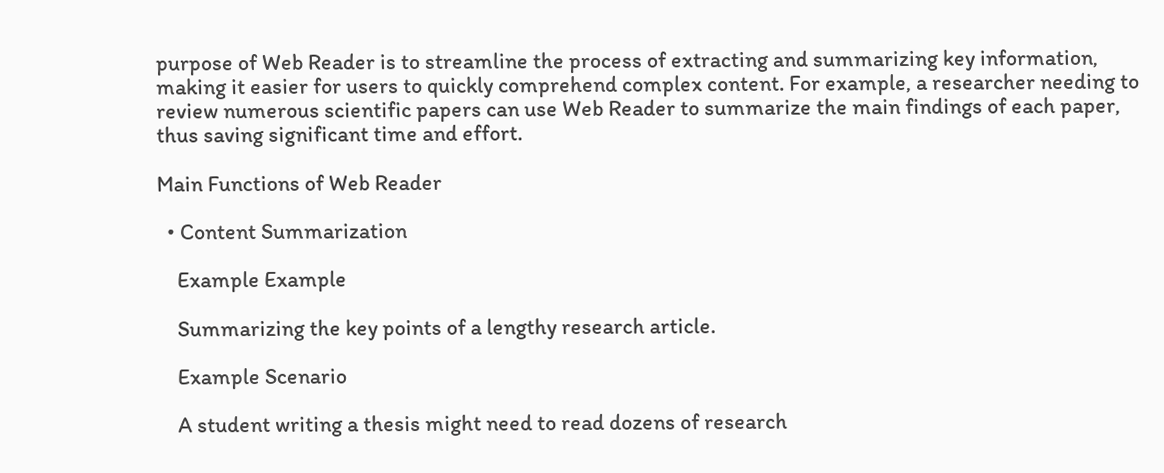purpose of Web Reader is to streamline the process of extracting and summarizing key information, making it easier for users to quickly comprehend complex content. For example, a researcher needing to review numerous scientific papers can use Web Reader to summarize the main findings of each paper, thus saving significant time and effort.

Main Functions of Web Reader

  • Content Summarization

    Example Example

    Summarizing the key points of a lengthy research article.

    Example Scenario

    A student writing a thesis might need to read dozens of research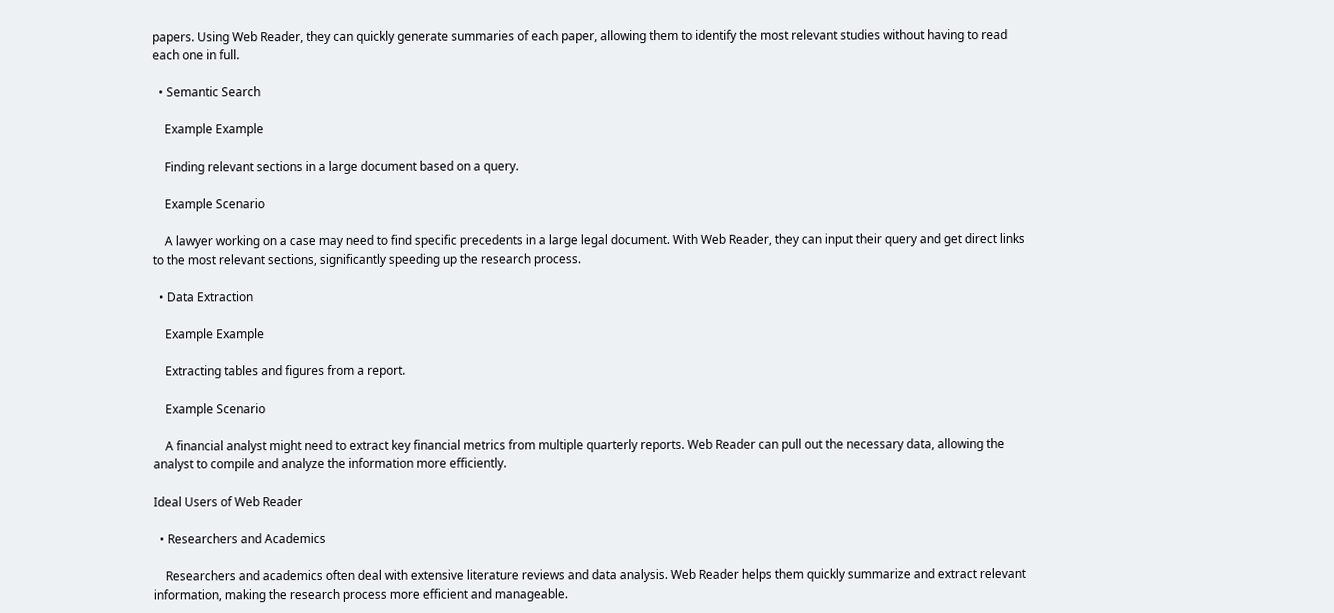papers. Using Web Reader, they can quickly generate summaries of each paper, allowing them to identify the most relevant studies without having to read each one in full.

  • Semantic Search

    Example Example

    Finding relevant sections in a large document based on a query.

    Example Scenario

    A lawyer working on a case may need to find specific precedents in a large legal document. With Web Reader, they can input their query and get direct links to the most relevant sections, significantly speeding up the research process.

  • Data Extraction

    Example Example

    Extracting tables and figures from a report.

    Example Scenario

    A financial analyst might need to extract key financial metrics from multiple quarterly reports. Web Reader can pull out the necessary data, allowing the analyst to compile and analyze the information more efficiently.

Ideal Users of Web Reader

  • Researchers and Academics

    Researchers and academics often deal with extensive literature reviews and data analysis. Web Reader helps them quickly summarize and extract relevant information, making the research process more efficient and manageable.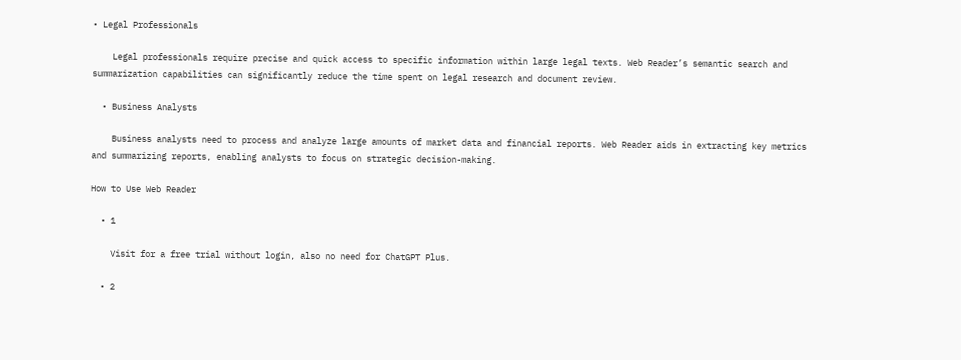• Legal Professionals

    Legal professionals require precise and quick access to specific information within large legal texts. Web Reader’s semantic search and summarization capabilities can significantly reduce the time spent on legal research and document review.

  • Business Analysts

    Business analysts need to process and analyze large amounts of market data and financial reports. Web Reader aids in extracting key metrics and summarizing reports, enabling analysts to focus on strategic decision-making.

How to Use Web Reader

  • 1

    Visit for a free trial without login, also no need for ChatGPT Plus.

  • 2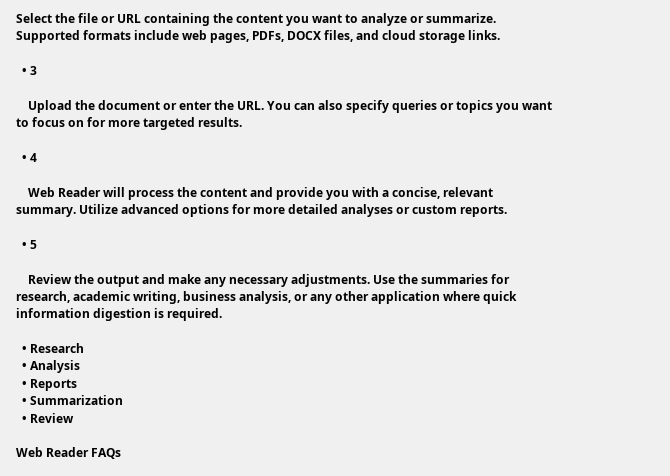Select the file or URL containing the content you want to analyze or summarize. Supported formats include web pages, PDFs, DOCX files, and cloud storage links.

  • 3

    Upload the document or enter the URL. You can also specify queries or topics you want to focus on for more targeted results.

  • 4

    Web Reader will process the content and provide you with a concise, relevant summary. Utilize advanced options for more detailed analyses or custom reports.

  • 5

    Review the output and make any necessary adjustments. Use the summaries for research, academic writing, business analysis, or any other application where quick information digestion is required.

  • Research
  • Analysis
  • Reports
  • Summarization
  • Review

Web Reader FAQs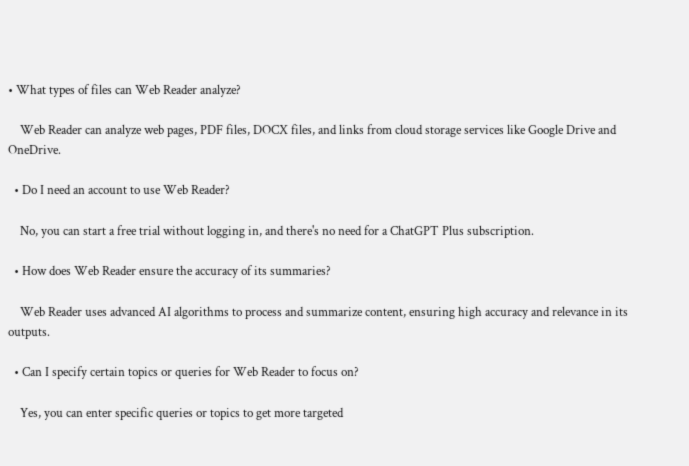• What types of files can Web Reader analyze?

    Web Reader can analyze web pages, PDF files, DOCX files, and links from cloud storage services like Google Drive and OneDrive.

  • Do I need an account to use Web Reader?

    No, you can start a free trial without logging in, and there's no need for a ChatGPT Plus subscription.

  • How does Web Reader ensure the accuracy of its summaries?

    Web Reader uses advanced AI algorithms to process and summarize content, ensuring high accuracy and relevance in its outputs.

  • Can I specify certain topics or queries for Web Reader to focus on?

    Yes, you can enter specific queries or topics to get more targeted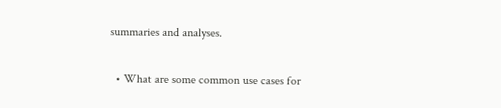summaries and analyses.

  • What are some common use cases for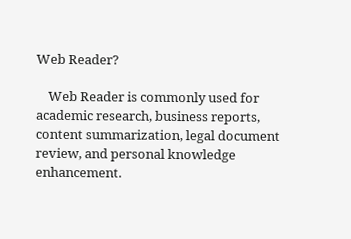Web Reader?

    Web Reader is commonly used for academic research, business reports, content summarization, legal document review, and personal knowledge enhancement.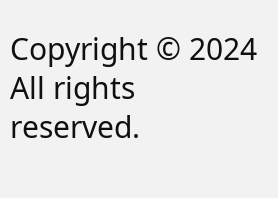Copyright © 2024 All rights reserved.